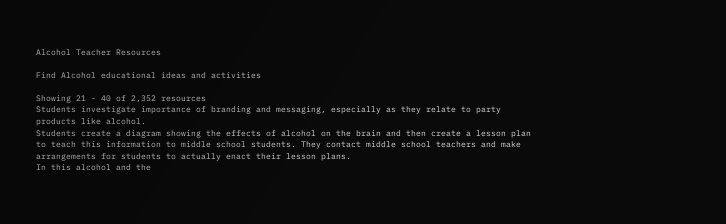Alcohol Teacher Resources

Find Alcohol educational ideas and activities

Showing 21 - 40 of 2,352 resources
Students investigate importance of branding and messaging, especially as they relate to party products like alcohol.
Students create a diagram showing the effects of alcohol on the brain and then create a lesson plan to teach this information to middle school students. They contact middle school teachers and make arrangements for students to actually enact their lesson plans.
In this alcohol and the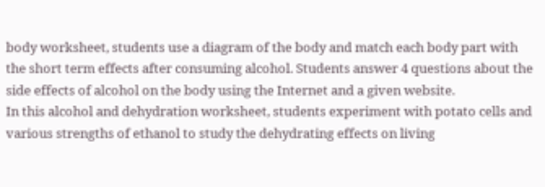body worksheet, students use a diagram of the body and match each body part with the short term effects after consuming alcohol. Students answer 4 questions about the side effects of alcohol on the body using the Internet and a given website.
In this alcohol and dehydration worksheet, students experiment with potato cells and various strengths of ethanol to study the dehydrating effects on living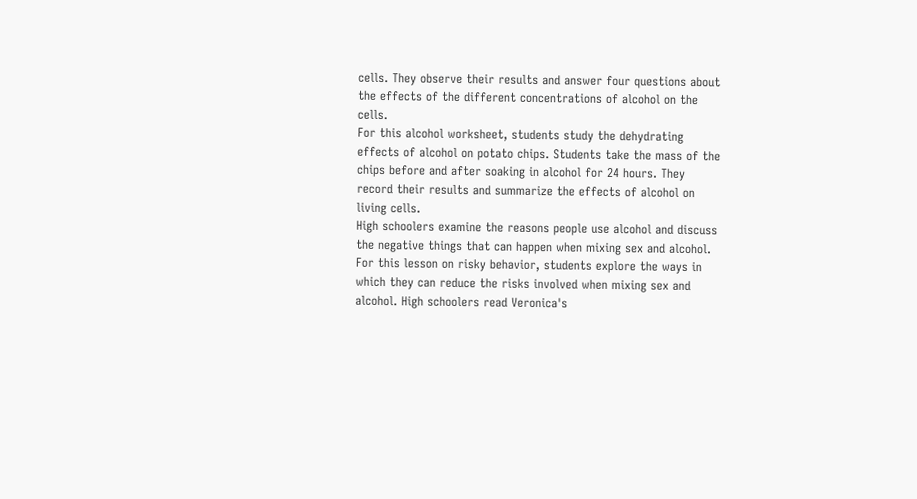cells. They observe their results and answer four questions about the effects of the different concentrations of alcohol on the cells.
For this alcohol worksheet, students study the dehydrating effects of alcohol on potato chips. Students take the mass of the chips before and after soaking in alcohol for 24 hours. They record their results and summarize the effects of alcohol on living cells.
High schoolers examine the reasons people use alcohol and discuss the negative things that can happen when mixing sex and alcohol. For this lesson on risky behavior, students explore the ways in which they can reduce the risks involved when mixing sex and alcohol. High schoolers read Veronica's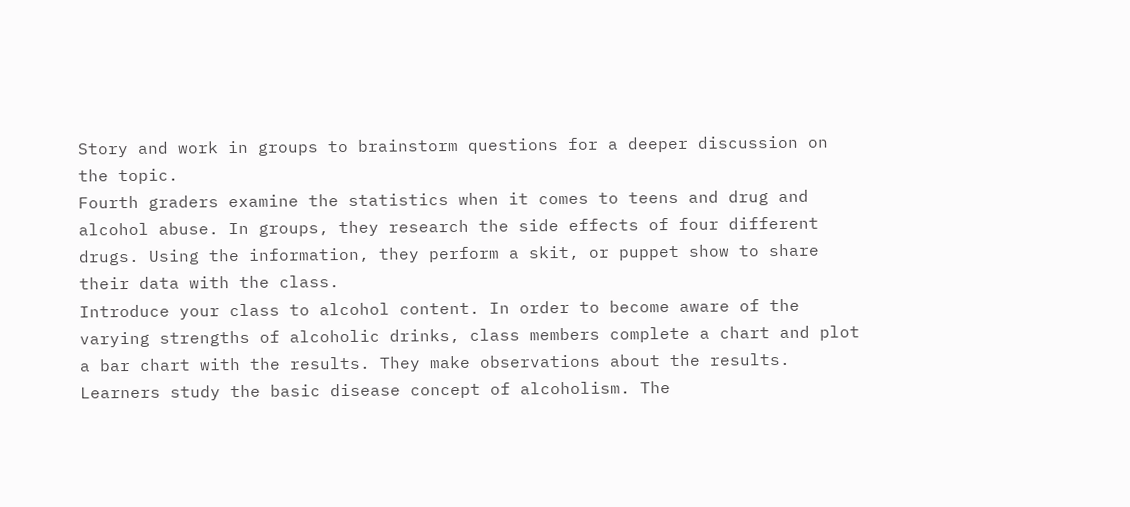Story and work in groups to brainstorm questions for a deeper discussion on the topic.
Fourth graders examine the statistics when it comes to teens and drug and alcohol abuse. In groups, they research the side effects of four different drugs. Using the information, they perform a skit, or puppet show to share their data with the class.
Introduce your class to alcohol content. In order to become aware of the varying strengths of alcoholic drinks, class members complete a chart and plot a bar chart with the results. They make observations about the results.
Learners study the basic disease concept of alcoholism. The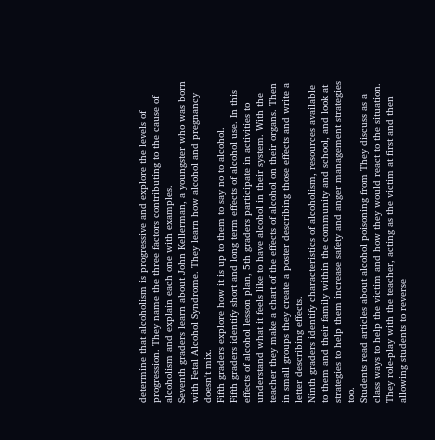determine that alcoholism is progressive and explore the levels of progression. They name the three factors contributing to the cause of alcoholism and explain each one with examples.
Seventh graders learn about John Kellerman, a youngster who was born with Fetal Alcohol Syndrome. They learn how alcohol and pregnancy doesn't mix.
Fifth graders explore how it is up to them to say no to alcohol.
Fifth graders identify short and long term effects of alcohol use. In this effects of alcohol lesson plan, 5th graders participate in activities to understand what it feels like to have alcohol in their system. With the teacher they make a chart of the effects of alcohol on their organs. Then in small groups they create a poster describing those effects and write a letter describing effects.
Ninth graders identify characteristics of alcoholism, resources available to them and their family within the community and school, and look at strategies to help them increase safety and anger management strategies too.
Students read articles about alcohol poisoning from They discuss as a class ways to help the victim and how they would react to the situation. They role-play with the teacher, acting as the victim at first and then allowing students to reverse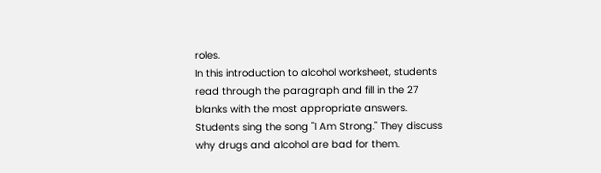roles.
In this introduction to alcohol worksheet, students read through the paragraph and fill in the 27 blanks with the most appropriate answers.
Students sing the song "I Am Strong." They discuss why drugs and alcohol are bad for them.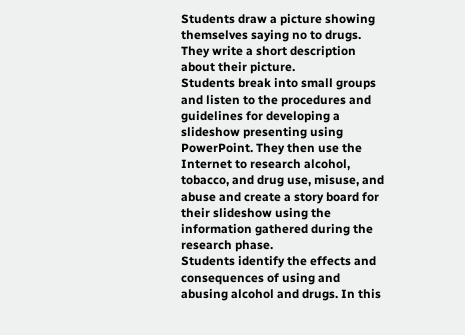Students draw a picture showing themselves saying no to drugs. They write a short description about their picture.
Students break into small groups and listen to the procedures and guidelines for developing a slideshow presenting using PowerPoint. They then use the Internet to research alcohol, tobacco, and drug use, misuse, and abuse and create a story board for their slideshow using the information gathered during the research phase.
Students identify the effects and consequences of using and abusing alcohol and drugs. In this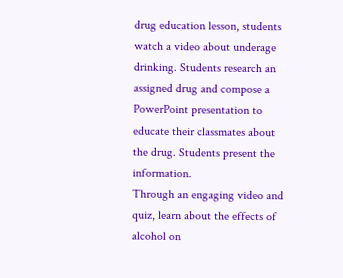drug education lesson, students watch a video about underage drinking. Students research an assigned drug and compose a PowerPoint presentation to educate their classmates about the drug. Students present the information.
Through an engaging video and quiz, learn about the effects of alcohol on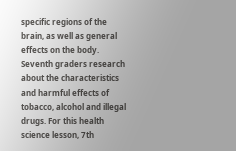specific regions of the brain, as well as general effects on the body.
Seventh graders research about the characteristics and harmful effects of tobacco, alcohol and illegal drugs. For this health science lesson, 7th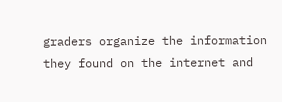graders organize the information they found on the internet and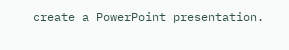create a PowerPoint presentation.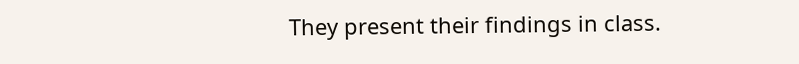They present their findings in class.